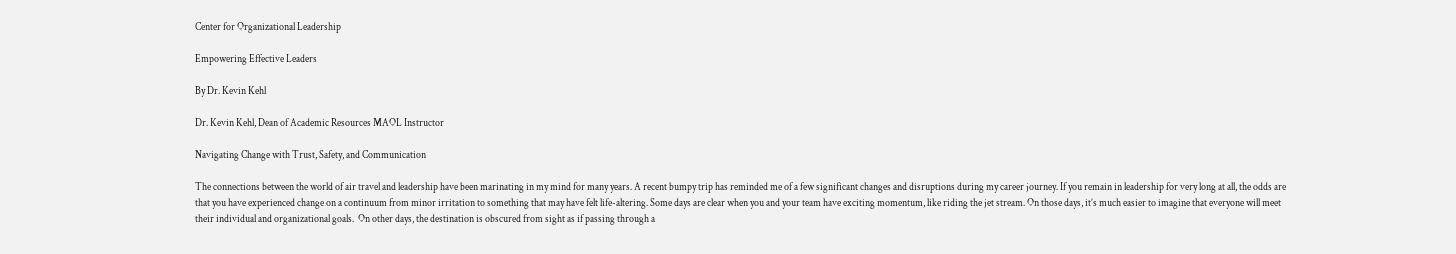Center for Organizational Leadership

Empowering Effective Leaders

By Dr. Kevin Kehl

Dr. Kevin Kehl, Dean of Academic Resources MAOL Instructor

Navigating Change with Trust, Safety, and Communication

The connections between the world of air travel and leadership have been marinating in my mind for many years. A recent bumpy trip has reminded me of a few significant changes and disruptions during my career journey. If you remain in leadership for very long at all, the odds are that you have experienced change on a continuum from minor irritation to something that may have felt life-altering. Some days are clear when you and your team have exciting momentum, like riding the jet stream. On those days, it’s much easier to imagine that everyone will meet their individual and organizational goals.  On other days, the destination is obscured from sight as if passing through a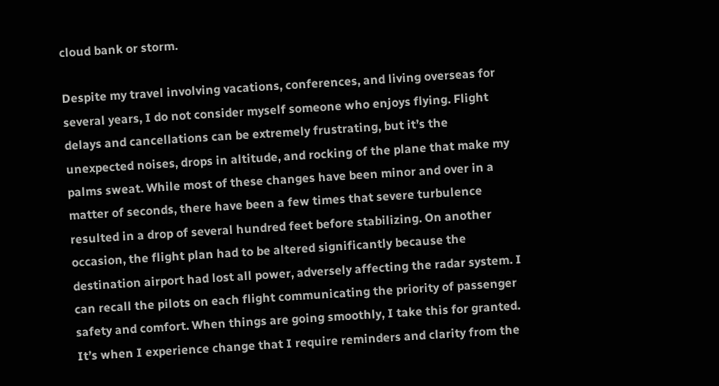cloud bank or storm.

Despite my travel involving vacations, conferences, and living overseas for several years, I do not consider myself someone who enjoys flying. Flight delays and cancellations can be extremely frustrating, but it’s the unexpected noises, drops in altitude, and rocking of the plane that make my palms sweat. While most of these changes have been minor and over in a matter of seconds, there have been a few times that severe turbulence resulted in a drop of several hundred feet before stabilizing. On another occasion, the flight plan had to be altered significantly because the destination airport had lost all power, adversely affecting the radar system. I can recall the pilots on each flight communicating the priority of passenger safety and comfort. When things are going smoothly, I take this for granted. It’s when I experience change that I require reminders and clarity from the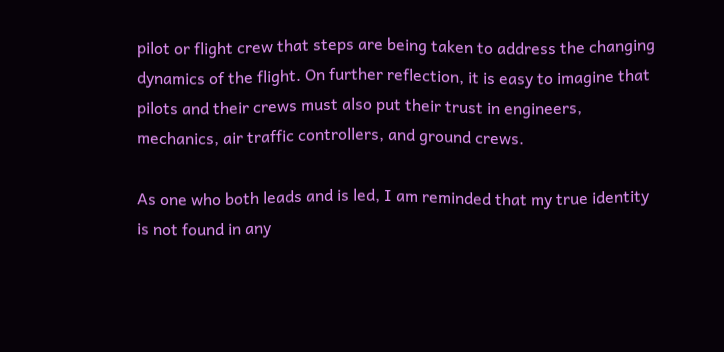pilot or flight crew that steps are being taken to address the changing dynamics of the flight. On further reflection, it is easy to imagine that pilots and their crews must also put their trust in engineers, mechanics, air traffic controllers, and ground crews.

As one who both leads and is led, I am reminded that my true identity is not found in any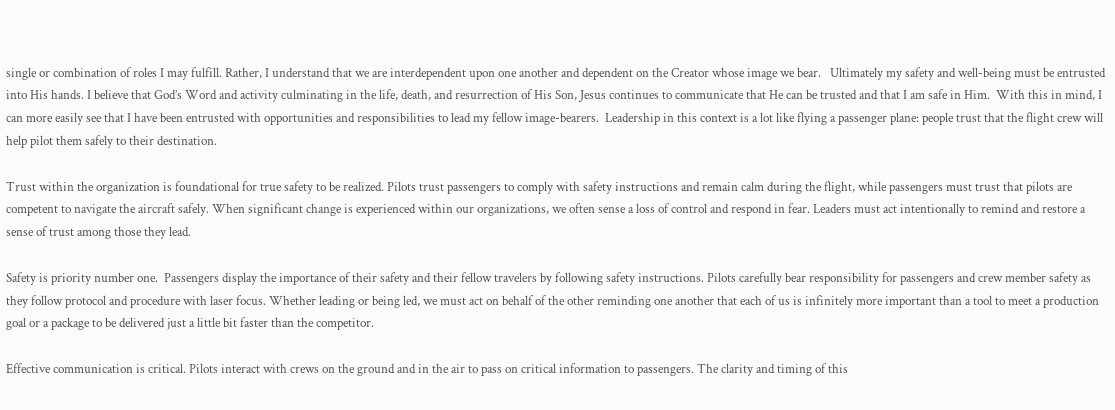single or combination of roles I may fulfill. Rather, I understand that we are interdependent upon one another and dependent on the Creator whose image we bear.   Ultimately my safety and well-being must be entrusted into His hands. I believe that God’s Word and activity culminating in the life, death, and resurrection of His Son, Jesus continues to communicate that He can be trusted and that I am safe in Him.  With this in mind, I can more easily see that I have been entrusted with opportunities and responsibilities to lead my fellow image-bearers.  Leadership in this context is a lot like flying a passenger plane: people trust that the flight crew will help pilot them safely to their destination.

Trust within the organization is foundational for true safety to be realized. Pilots trust passengers to comply with safety instructions and remain calm during the flight, while passengers must trust that pilots are competent to navigate the aircraft safely. When significant change is experienced within our organizations, we often sense a loss of control and respond in fear. Leaders must act intentionally to remind and restore a sense of trust among those they lead.

Safety is priority number one.  Passengers display the importance of their safety and their fellow travelers by following safety instructions. Pilots carefully bear responsibility for passengers and crew member safety as they follow protocol and procedure with laser focus. Whether leading or being led, we must act on behalf of the other reminding one another that each of us is infinitely more important than a tool to meet a production goal or a package to be delivered just a little bit faster than the competitor.

Effective communication is critical. Pilots interact with crews on the ground and in the air to pass on critical information to passengers. The clarity and timing of this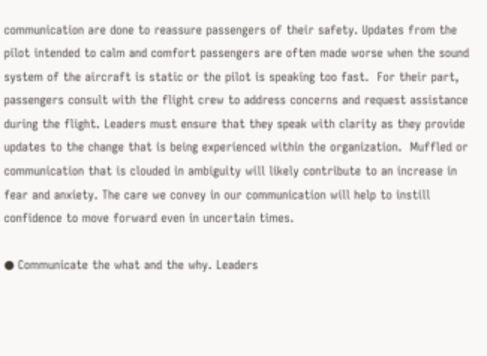communication are done to reassure passengers of their safety. Updates from the pilot intended to calm and comfort passengers are often made worse when the sound system of the aircraft is static or the pilot is speaking too fast.  For their part, passengers consult with the flight crew to address concerns and request assistance during the flight. Leaders must ensure that they speak with clarity as they provide updates to the change that is being experienced within the organization.  Muffled or communication that is clouded in ambiguity will likely contribute to an increase in fear and anxiety. The care we convey in our communication will help to instill confidence to move forward even in uncertain times.

● Communicate the what and the why. Leaders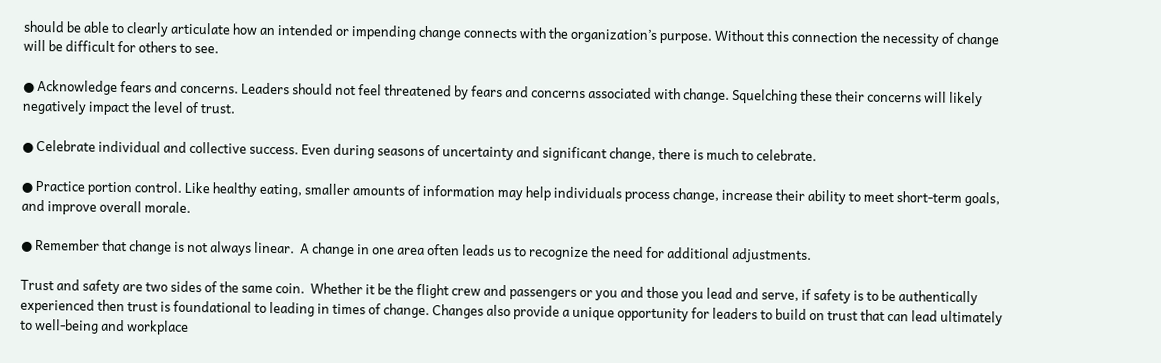should be able to clearly articulate how an intended or impending change connects with the organization’s purpose. Without this connection the necessity of change will be difficult for others to see.

● Acknowledge fears and concerns. Leaders should not feel threatened by fears and concerns associated with change. Squelching these their concerns will likely negatively impact the level of trust.

● Celebrate individual and collective success. Even during seasons of uncertainty and significant change, there is much to celebrate.

● Practice portion control. Like healthy eating, smaller amounts of information may help individuals process change, increase their ability to meet short-term goals, and improve overall morale.

● Remember that change is not always linear.  A change in one area often leads us to recognize the need for additional adjustments.

Trust and safety are two sides of the same coin.  Whether it be the flight crew and passengers or you and those you lead and serve, if safety is to be authentically experienced then trust is foundational to leading in times of change. Changes also provide a unique opportunity for leaders to build on trust that can lead ultimately to well-being and workplace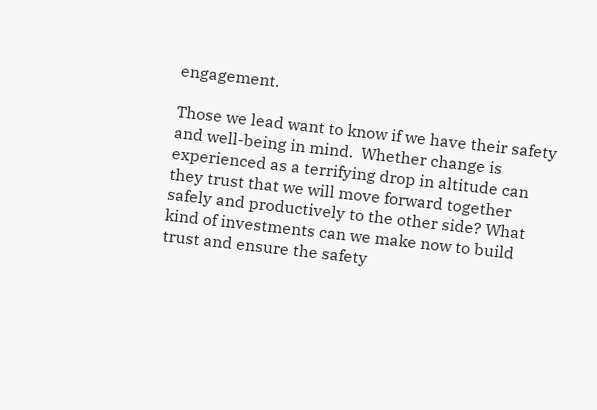engagement.

Those we lead want to know if we have their safety and well-being in mind.  Whether change is experienced as a terrifying drop in altitude can they trust that we will move forward together safely and productively to the other side? What kind of investments can we make now to build trust and ensure the safety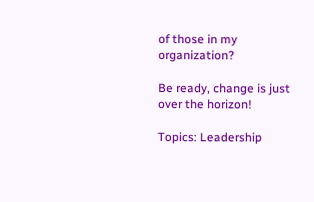of those in my organization?

Be ready, change is just over the horizon!

Topics: Leadership